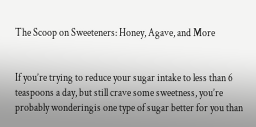The Scoop on Sweeteners: Honey, Agave, and More


If you’re trying to reduce your sugar intake to less than 6 teaspoons a day, but still crave some sweetness, you’re probably wonderingis one type of sugar better for you than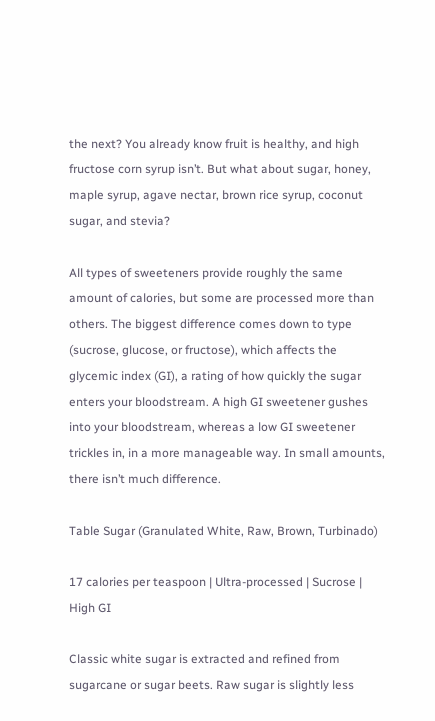the next? You already know fruit is healthy, and high fructose corn syrup isn’t. But what about sugar, honey, maple syrup, agave nectar, brown rice syrup, coconut sugar, and stevia?

All types of sweeteners provide roughly the same amount of calories, but some are processed more than others. The biggest difference comes down to type (sucrose, glucose, or fructose), which affects the glycemic index (GI), a rating of how quickly the sugar enters your bloodstream. A high GI sweetener gushes into your bloodstream, whereas a low GI sweetener trickles in, in a more manageable way. In small amounts, there isn’t much difference.

Table Sugar (Granulated White, Raw, Brown, Turbinado)

17 calories per teaspoon | Ultra-processed | Sucrose | High GI

Classic white sugar is extracted and refined from sugarcane or sugar beets. Raw sugar is slightly less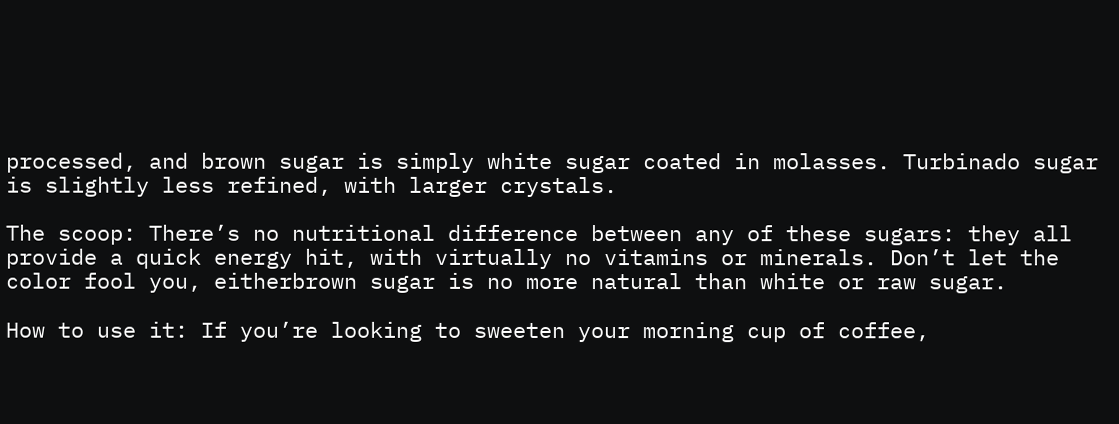processed, and brown sugar is simply white sugar coated in molasses. Turbinado sugar is slightly less refined, with larger crystals.

The scoop: There’s no nutritional difference between any of these sugars: they all provide a quick energy hit, with virtually no vitamins or minerals. Don’t let the color fool you, eitherbrown sugar is no more natural than white or raw sugar.

How to use it: If you’re looking to sweeten your morning cup of coffee,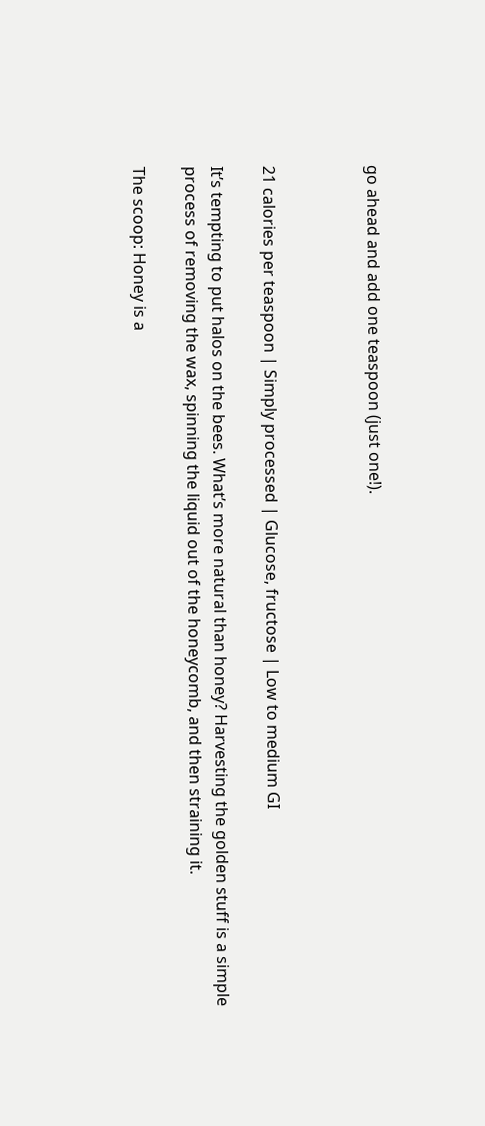go ahead and add one teaspoon (just one!).



21 calories per teaspoon | Simply processed | Glucose, fructose | Low to medium GI

It’s tempting to put halos on the bees. What’s more natural than honey? Harvesting the golden stuff is a simple process of removing the wax, spinning the liquid out of the honeycomb, and then straining it.

The scoop: Honey is a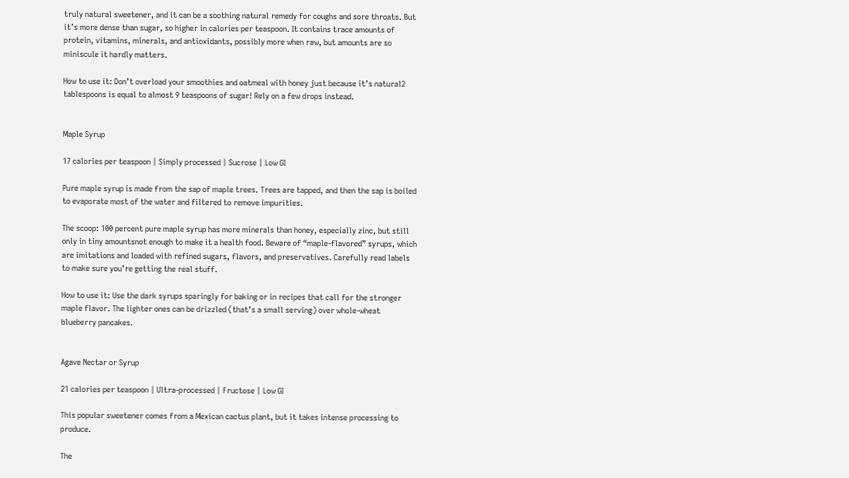truly natural sweetener, and it can be a soothing natural remedy for coughs and sore throats. But it’s more dense than sugar, so higher in calories per teaspoon. It contains trace amounts of protein, vitamins, minerals, and antioxidants, possibly more when raw, but amounts are so miniscule it hardly matters.

How to use it: Don’t overload your smoothies and oatmeal with honey just because it’s natural2 tablespoons is equal to almost 9 teaspoons of sugar! Rely on a few drops instead.


Maple Syrup

17 calories per teaspoon | Simply processed | Sucrose | Low GI

Pure maple syrup is made from the sap of maple trees. Trees are tapped, and then the sap is boiled to evaporate most of the water and filtered to remove impurities.

The scoop: 100 percent pure maple syrup has more minerals than honey, especially zinc, but still only in tiny amountsnot enough to make it a health food. Beware of “maple-flavored” syrups, which are imitations and loaded with refined sugars, flavors, and preservatives. Carefully read labels to make sure you’re getting the real stuff.

How to use it: Use the dark syrups sparingly for baking or in recipes that call for the stronger maple flavor. The lighter ones can be drizzled (that’s a small serving) over whole-wheat blueberry pancakes.


Agave Nectar or Syrup

21 calories per teaspoon | Ultra-processed | Fructose | Low GI

This popular sweetener comes from a Mexican cactus plant, but it takes intense processing to produce.

The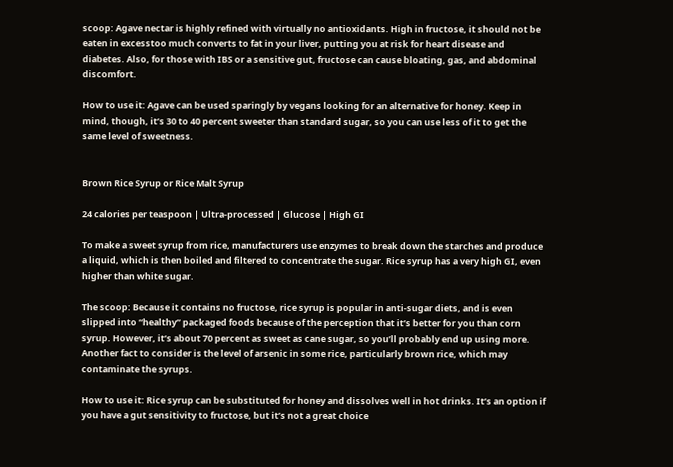scoop: Agave nectar is highly refined with virtually no antioxidants. High in fructose, it should not be eaten in excesstoo much converts to fat in your liver, putting you at risk for heart disease and diabetes. Also, for those with IBS or a sensitive gut, fructose can cause bloating, gas, and abdominal discomfort.

How to use it: Agave can be used sparingly by vegans looking for an alternative for honey. Keep in mind, though, it’s 30 to 40 percent sweeter than standard sugar, so you can use less of it to get the same level of sweetness.


Brown Rice Syrup or Rice Malt Syrup

24 calories per teaspoon | Ultra-processed | Glucose | High GI

To make a sweet syrup from rice, manufacturers use enzymes to break down the starches and produce a liquid, which is then boiled and filtered to concentrate the sugar. Rice syrup has a very high GI, even higher than white sugar.

The scoop: Because it contains no fructose, rice syrup is popular in anti-sugar diets, and is even slipped into “healthy” packaged foods because of the perception that it’s better for you than corn syrup. However, it’s about 70 percent as sweet as cane sugar, so you’ll probably end up using more. Another fact to consider is the level of arsenic in some rice, particularly brown rice, which may contaminate the syrups.

How to use it: Rice syrup can be substituted for honey and dissolves well in hot drinks. It’s an option if you have a gut sensitivity to fructose, but it’s not a great choice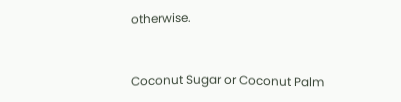otherwise.


Coconut Sugar or Coconut Palm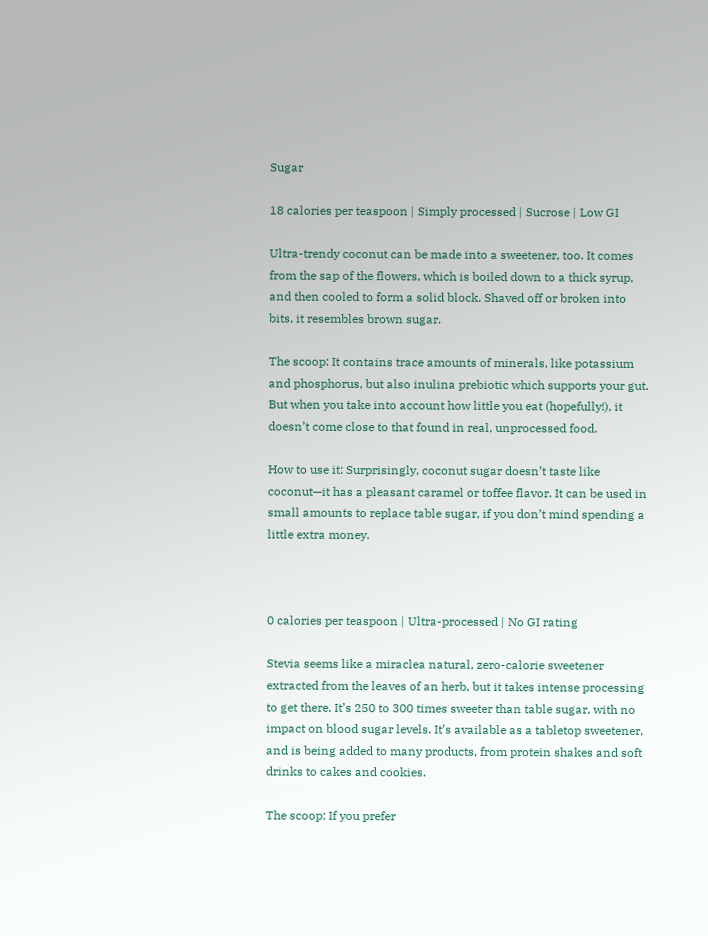Sugar

18 calories per teaspoon | Simply processed | Sucrose | Low GI

Ultra-trendy coconut can be made into a sweetener, too. It comes from the sap of the flowers, which is boiled down to a thick syrup, and then cooled to form a solid block. Shaved off or broken into bits, it resembles brown sugar.

The scoop: It contains trace amounts of minerals, like potassium and phosphorus, but also inulina prebiotic which supports your gut. But when you take into account how little you eat (hopefully!), it doesn’t come close to that found in real, unprocessed food.

How to use it: Surprisingly, coconut sugar doesn’t taste like coconut—it has a pleasant caramel or toffee flavor. It can be used in small amounts to replace table sugar, if you don’t mind spending a little extra money.



0 calories per teaspoon | Ultra-processed | No GI rating

Stevia seems like a miraclea natural, zero-calorie sweetener extracted from the leaves of an herb, but it takes intense processing to get there. It’s 250 to 300 times sweeter than table sugar, with no impact on blood sugar levels. It’s available as a tabletop sweetener, and is being added to many products, from protein shakes and soft drinks to cakes and cookies.

The scoop: If you prefer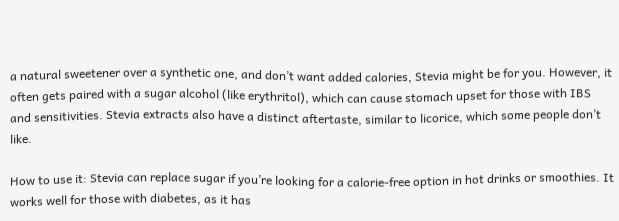a natural sweetener over a synthetic one, and don’t want added calories, Stevia might be for you. However, it often gets paired with a sugar alcohol (like erythritol), which can cause stomach upset for those with IBS and sensitivities. Stevia extracts also have a distinct aftertaste, similar to licorice, which some people don’t like.

How to use it: Stevia can replace sugar if you’re looking for a calorie-free option in hot drinks or smoothies. It works well for those with diabetes, as it has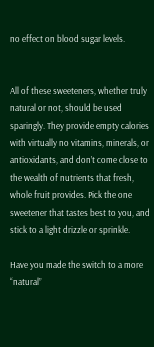no effect on blood sugar levels.


All of these sweeteners, whether truly natural or not, should be used sparingly. They provide empty calories with virtually no vitamins, minerals, or antioxidants, and don’t come close to the wealth of nutrients that fresh, whole fruit provides. Pick the one sweetener that tastes best to you, and stick to a light drizzle or sprinkle.

Have you made the switch to a more “natural”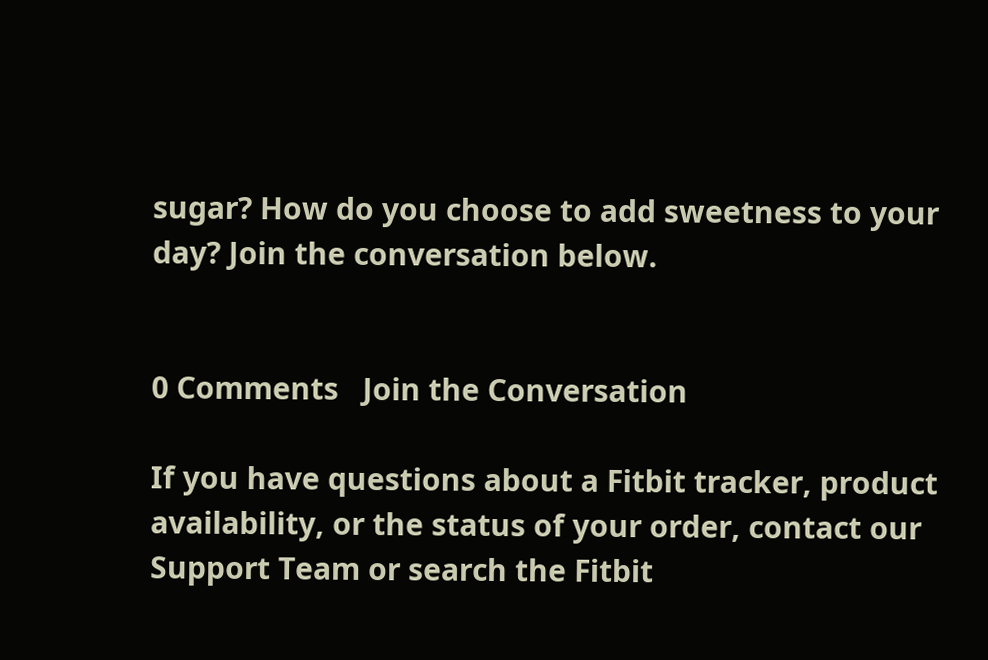sugar? How do you choose to add sweetness to your day? Join the conversation below.


0 Comments   Join the Conversation

If you have questions about a Fitbit tracker, product availability, or the status of your order, contact our Support Team or search the Fitbit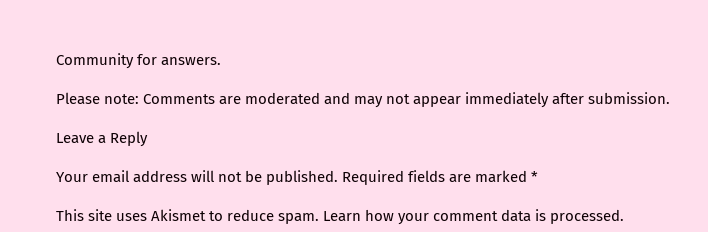Community for answers.

Please note: Comments are moderated and may not appear immediately after submission.

Leave a Reply

Your email address will not be published. Required fields are marked *

This site uses Akismet to reduce spam. Learn how your comment data is processed.